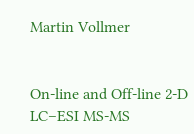Martin Vollmer


On-line and Off-line 2-D LC–ESI MS-MS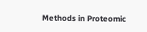Methods in Proteomic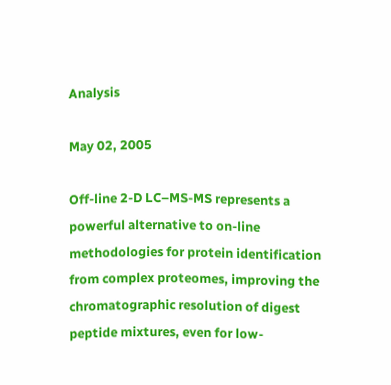Analysis

May 02, 2005

Off-line 2-D LC–MS-MS represents a powerful alternative to on-line methodologies for protein identification from complex proteomes, improving the chromatographic resolution of digest peptide mixtures, even for low-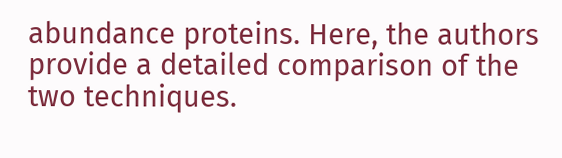abundance proteins. Here, the authors provide a detailed comparison of the two techniques.